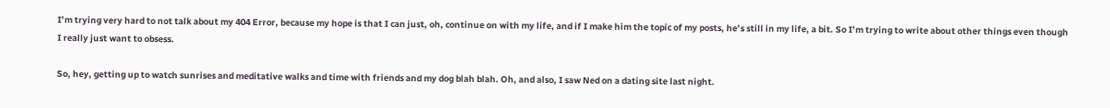I’m trying very hard to not talk about my 404 Error, because my hope is that I can just, oh, continue on with my life, and if I make him the topic of my posts, he’s still in my life, a bit. So I’m trying to write about other things even though I really just want to obsess.

So, hey, getting up to watch sunrises and meditative walks and time with friends and my dog blah blah. Oh, and also, I saw Ned on a dating site last night.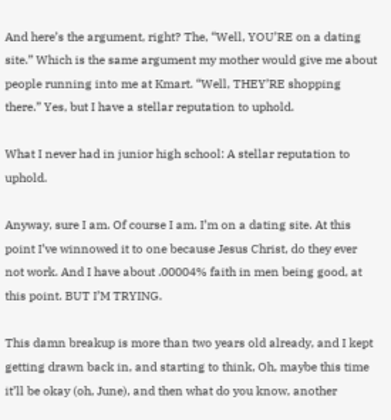And here’s the argument, right? The, “Well, YOU’RE on a dating site.” Which is the same argument my mother would give me about people running into me at Kmart. “Well, THEY’RE shopping there.” Yes, but I have a stellar reputation to uphold.

What I never had in junior high school: A stellar reputation to uphold.

Anyway, sure I am. Of course I am. I’m on a dating site. At this point I’ve winnowed it to one because Jesus Christ, do they ever not work. And I have about .00004% faith in men being good, at this point. BUT I’M TRYING.

This damn breakup is more than two years old already, and I kept getting drawn back in, and starting to think, Oh, maybe this time it’ll be okay (oh, June), and then what do you know, another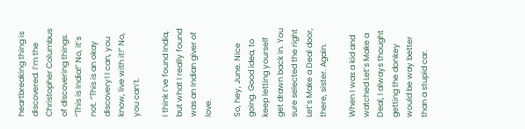heartbreaking thing is discovered. I’m the Christopher Columbus of discovering things. “This is India!” No, it’s not. “This is an okay discovery! I can, you know, live with it!” No, you can’t.

I think I’ve found India, but what I really found was an Indian giver of love.

So, hey, June. Nice going. Good idea, to keep letting yourself get drawn back in. You sure selected the right Let’s Make a Deal door, there, sister. Again.

When I was a kid and watched Let’s Make a Deal, I always thought getting the donkey would be way better than a stupid car.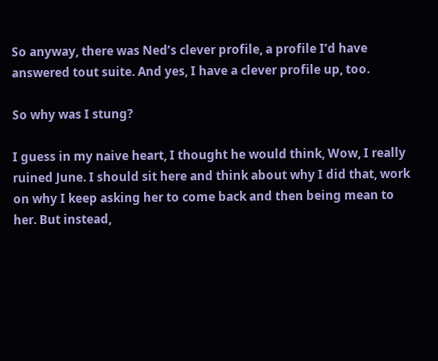So anyway, there was Ned’s clever profile, a profile I’d have answered tout suite. And yes, I have a clever profile up, too.

So why was I stung?

I guess in my naive heart, I thought he would think, Wow, I really ruined June. I should sit here and think about why I did that, work on why I keep asking her to come back and then being mean to her. But instead,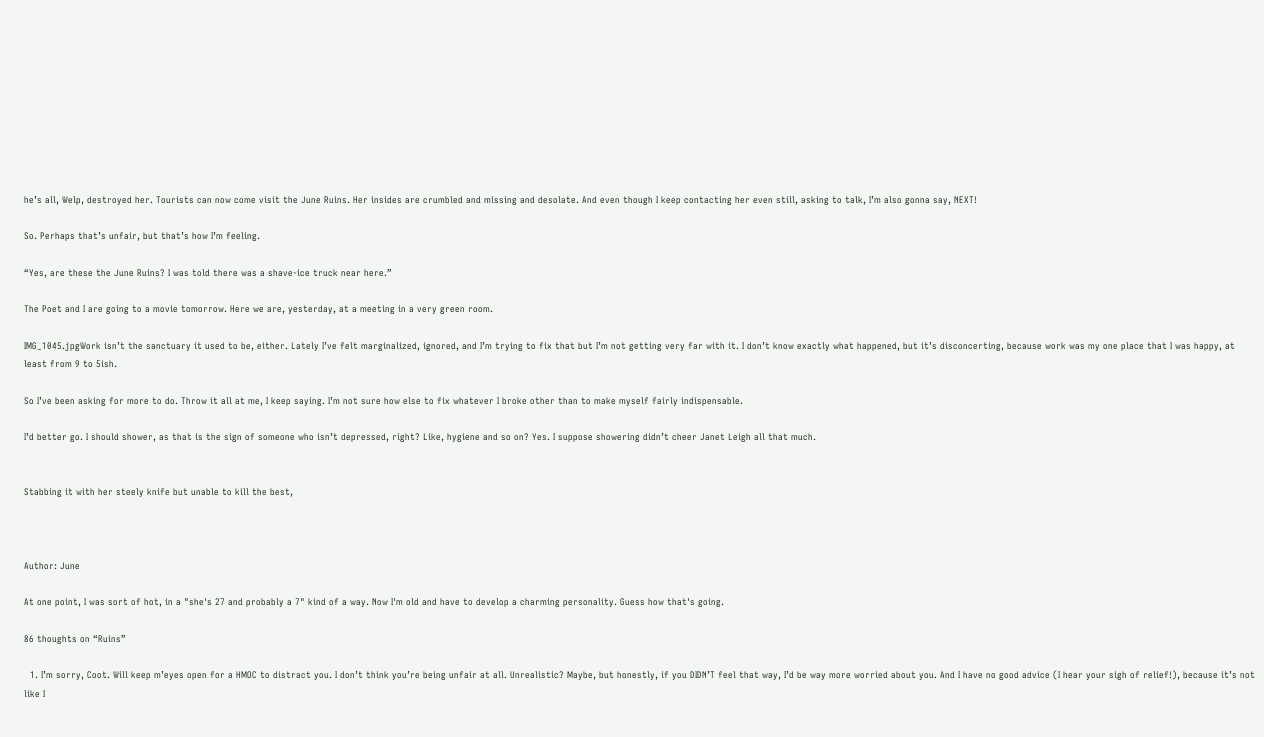he’s all, Welp, destroyed her. Tourists can now come visit the June Ruins. Her insides are crumbled and missing and desolate. And even though I keep contacting her even still, asking to talk, I’m also gonna say, NEXT!

So. Perhaps that’s unfair, but that’s how I’m feeling.

“Yes, are these the June Ruins? I was told there was a shave-ice truck near here.”

The Poet and I are going to a movie tomorrow. Here we are, yesterday, at a meeting in a very green room.

IMG_1045.jpgWork isn’t the sanctuary it used to be, either. Lately I’ve felt marginalized, ignored, and I’m trying to fix that but I’m not getting very far with it. I don’t know exactly what happened, but it’s disconcerting, because work was my one place that I was happy, at least from 9 to 5ish.

So I’ve been asking for more to do. Throw it all at me, I keep saying. I’m not sure how else to fix whatever I broke other than to make myself fairly indispensable.

I’d better go. I should shower, as that is the sign of someone who isn’t depressed, right? Like, hygiene and so on? Yes. I suppose showering didn’t cheer Janet Leigh all that much.


Stabbing it with her steely knife but unable to kill the best,



Author: June

At one point, I was sort of hot, in a "she's 27 and probably a 7" kind of a way. Now I'm old and have to develop a charming personality. Guess how that's going.

86 thoughts on “Ruins”

  1. I’m sorry, Coot. Will keep m’eyes open for a HMOC to distract you. I don’t think you’re being unfair at all. Unrealistic? Maybe, but honestly, if you DIDN’T feel that way, I’d be way more worried about you. And I have no good advice (I hear your sigh of relief!), because it’s not like I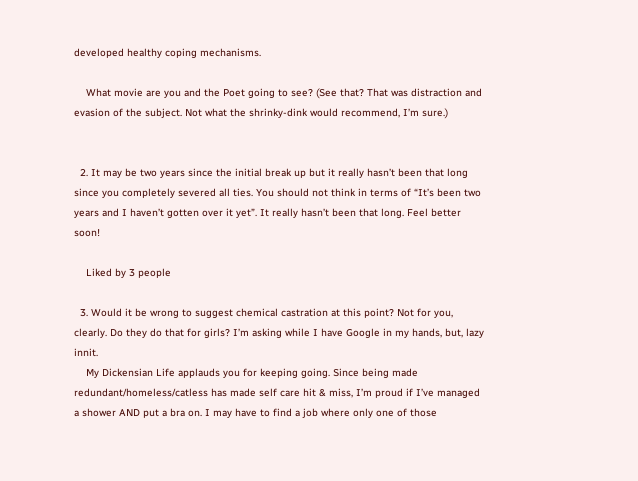developed healthy coping mechanisms.

    What movie are you and the Poet going to see? (See that? That was distraction and evasion of the subject. Not what the shrinky-dink would recommend, I’m sure.)


  2. It may be two years since the initial break up but it really hasn’t been that long since you completely severed all ties. You should not think in terms of “It’s been two years and I haven’t gotten over it yet”. It really hasn’t been that long. Feel better soon!

    Liked by 3 people

  3. Would it be wrong to suggest chemical castration at this point? Not for you, clearly. Do they do that for girls? I’m asking while I have Google in my hands, but, lazy innit.
    My Dickensian Life applauds you for keeping going. Since being made redundant/homeless/catless has made self care hit & miss, I’m proud if I’ve managed a shower AND put a bra on. I may have to find a job where only one of those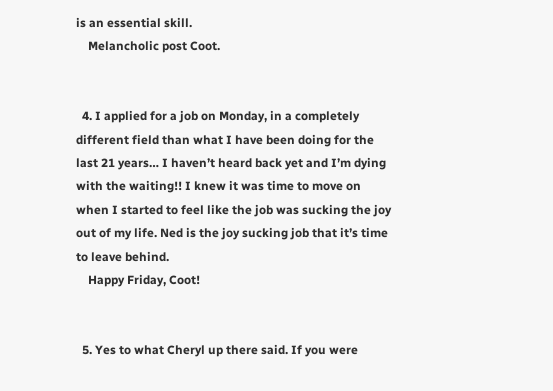is an essential skill.
    Melancholic post Coot.


  4. I applied for a job on Monday, in a completely different field than what I have been doing for the last 21 years… I haven’t heard back yet and I’m dying with the waiting!! I knew it was time to move on when I started to feel like the job was sucking the joy out of my life. Ned is the joy sucking job that it’s time to leave behind.
    Happy Friday, Coot!


  5. Yes to what Cheryl up there said. If you were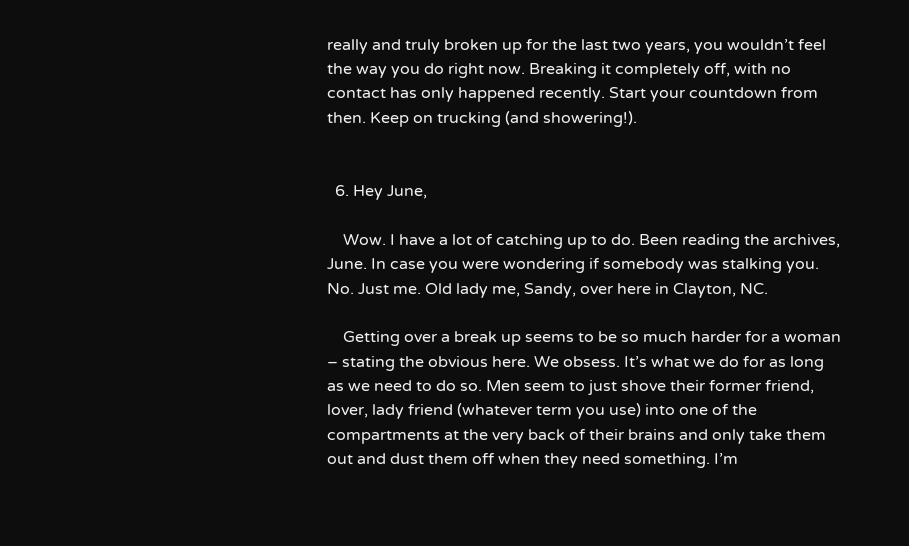really and truly broken up for the last two years, you wouldn’t feel the way you do right now. Breaking it completely off, with no contact has only happened recently. Start your countdown from then. Keep on trucking (and showering!).


  6. Hey June,

    Wow. I have a lot of catching up to do. Been reading the archives, June. In case you were wondering if somebody was stalking you. No. Just me. Old lady me, Sandy, over here in Clayton, NC.

    Getting over a break up seems to be so much harder for a woman – stating the obvious here. We obsess. It’s what we do for as long as we need to do so. Men seem to just shove their former friend, lover, lady friend (whatever term you use) into one of the compartments at the very back of their brains and only take them out and dust them off when they need something. I’m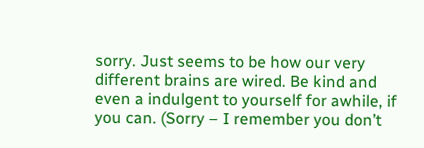sorry. Just seems to be how our very different brains are wired. Be kind and even a indulgent to yourself for awhile, if you can. (Sorry – I remember you don’t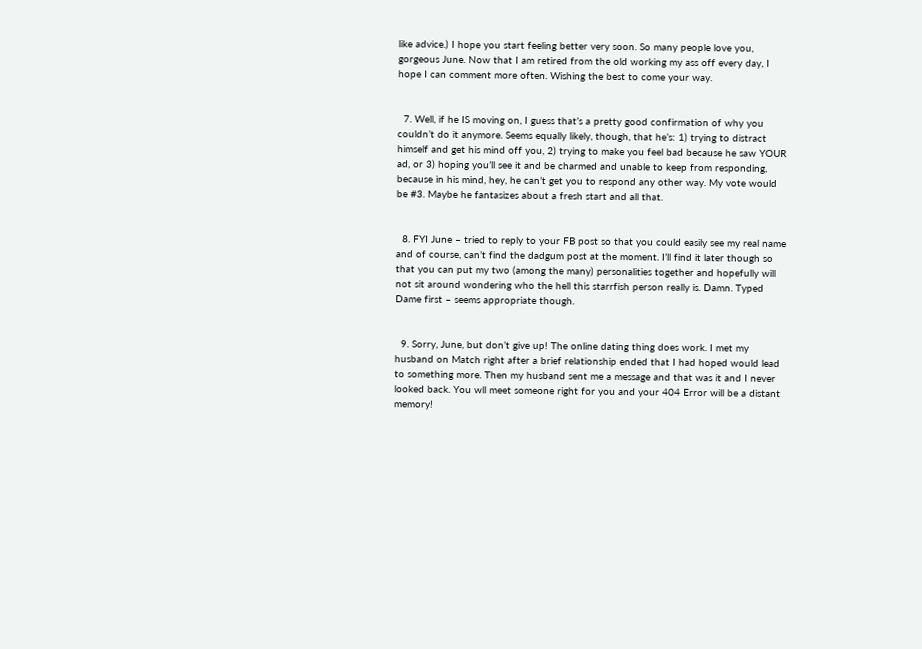like advice.) I hope you start feeling better very soon. So many people love you, gorgeous June. Now that I am retired from the old working my ass off every day, I hope I can comment more often. Wishing the best to come your way.


  7. Well, if he IS moving on, I guess that’s a pretty good confirmation of why you couldn’t do it anymore. Seems equally likely, though, that he’s: 1) trying to distract himself and get his mind off you, 2) trying to make you feel bad because he saw YOUR ad, or 3) hoping you’ll see it and be charmed and unable to keep from responding, because in his mind, hey, he can’t get you to respond any other way. My vote would be #3. Maybe he fantasizes about a fresh start and all that.


  8. FYI June – tried to reply to your FB post so that you could easily see my real name and of course, can’t find the dadgum post at the moment. I’ll find it later though so that you can put my two (among the many) personalities together and hopefully will not sit around wondering who the hell this starrfish person really is. Damn. Typed Dame first – seems appropriate though.


  9. Sorry, June, but don’t give up! The online dating thing does work. I met my husband on Match right after a brief relationship ended that I had hoped would lead to something more. Then my husband sent me a message and that was it and I never looked back. You wll meet someone right for you and your 404 Error will be a distant memory!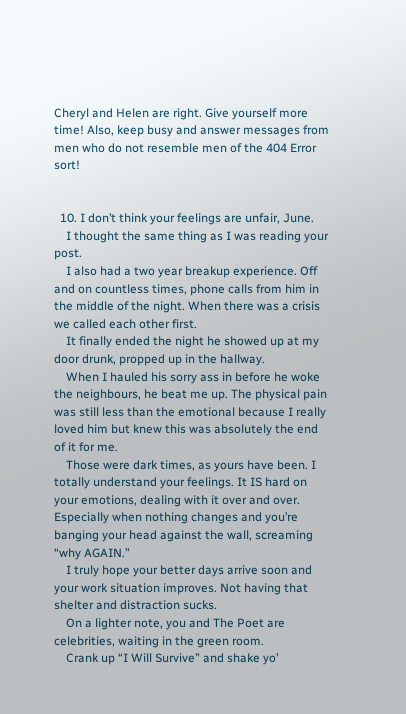Cheryl and Helen are right. Give yourself more time! Also, keep busy and answer messages from men who do not resemble men of the 404 Error sort!


  10. I don’t think your feelings are unfair, June.
    I thought the same thing as I was reading your post.
    I also had a two year breakup experience. Off and on countless times, phone calls from him in the middle of the night. When there was a crisis we called each other first.
    It finally ended the night he showed up at my door drunk, propped up in the hallway.
    When I hauled his sorry ass in before he woke the neighbours, he beat me up. The physical pain was still less than the emotional because I really loved him but knew this was absolutely the end of it for me.
    Those were dark times, as yours have been. I totally understand your feelings. It IS hard on your emotions, dealing with it over and over. Especially when nothing changes and you’re banging your head against the wall, screaming “why AGAIN.”
    I truly hope your better days arrive soon and your work situation improves. Not having that shelter and distraction sucks.
    On a lighter note, you and The Poet are celebrities, waiting in the green room.
    Crank up “I Will Survive” and shake yo’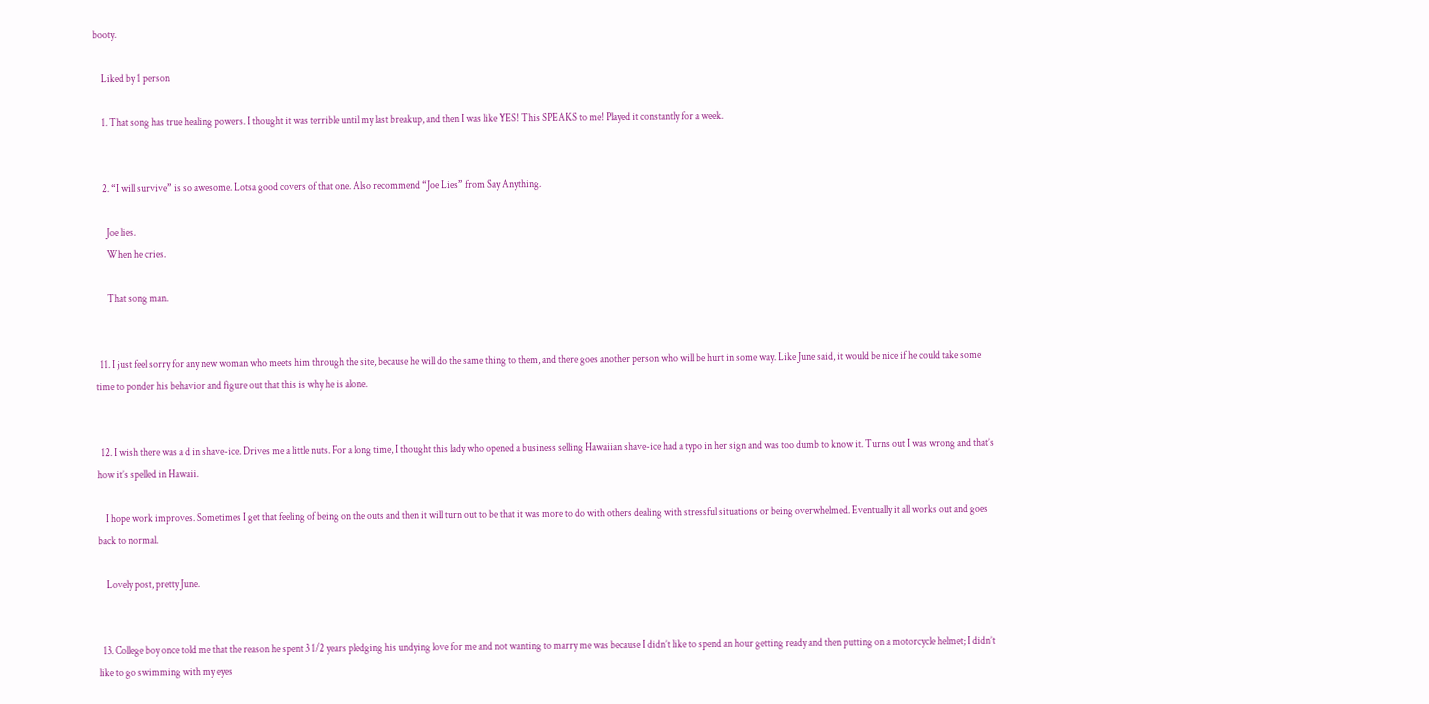booty.

    Liked by 1 person

    1. That song has true healing powers. I thought it was terrible until my last breakup, and then I was like YES! This SPEAKS to me! Played it constantly for a week.


    2. “I will survive” is so awesome. Lotsa good covers of that one. Also recommend “Joe Lies” from Say Anything.

      Joe lies.
      When he cries.

      That song man.


  11. I just feel sorry for any new woman who meets him through the site, because he will do the same thing to them, and there goes another person who will be hurt in some way. Like June said, it would be nice if he could take some time to ponder his behavior and figure out that this is why he is alone.


  12. I wish there was a d in shave-ice. Drives me a little nuts. For a long time, I thought this lady who opened a business selling Hawaiian shave-ice had a typo in her sign and was too dumb to know it. Turns out I was wrong and that’s how it’s spelled in Hawaii.

    I hope work improves. Sometimes I get that feeling of being on the outs and then it will turn out to be that it was more to do with others dealing with stressful situations or being overwhelmed. Eventually it all works out and goes back to normal.

    Lovely post, pretty June.


  13. College boy once told me that the reason he spent 3 1/2 years pledging his undying love for me and not wanting to marry me was because I didn’t like to spend an hour getting ready and then putting on a motorcycle helmet; I didn’t like to go swimming with my eyes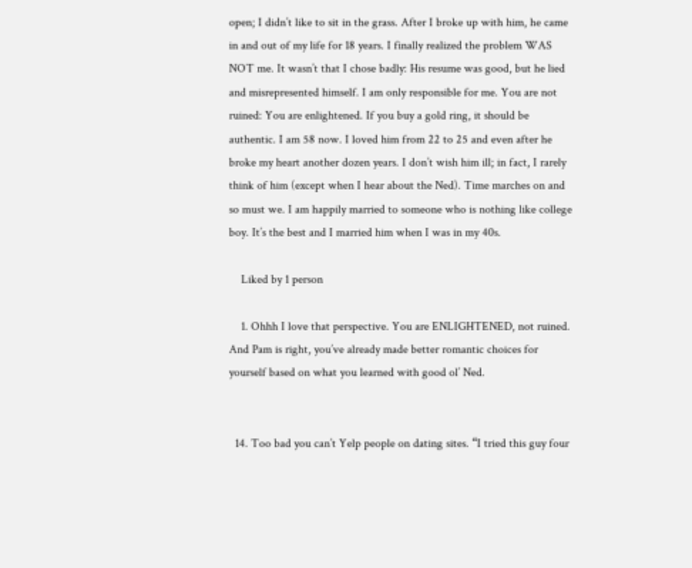open; I didn’t like to sit in the grass. After I broke up with him, he came in and out of my life for 18 years. I finally realized the problem WAS NOT me. It wasn’t that I chose badly: His resume was good, but he lied and misrepresented himself. I am only responsible for me. You are not ruined: You are enlightened. If you buy a gold ring, it should be authentic. I am 58 now. I loved him from 22 to 25 and even after he broke my heart another dozen years. I don’t wish him ill; in fact, I rarely think of him (except when I hear about the Ned). Time marches on and so must we. I am happily married to someone who is nothing like college boy. It’s the best and I married him when I was in my 40s.

    Liked by 1 person

    1. Ohhh I love that perspective. You are ENLIGHTENED, not ruined. And Pam is right, you’ve already made better romantic choices for yourself based on what you learned with good ol’ Ned.


  14. Too bad you can’t Yelp people on dating sites. “I tried this guy four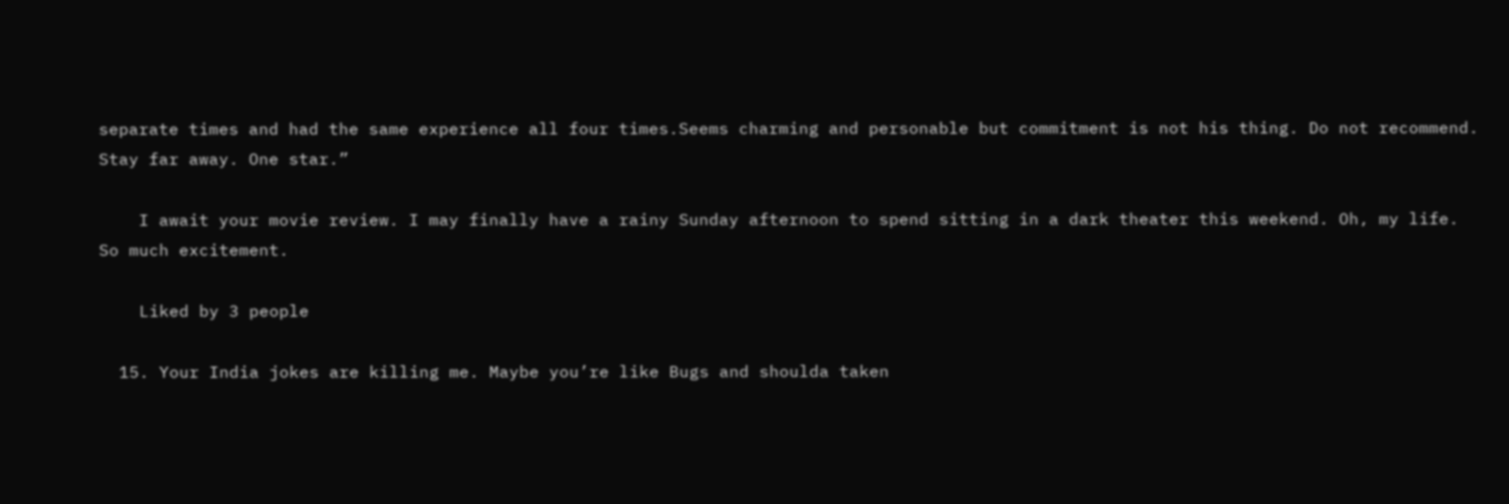separate times and had the same experience all four times.Seems charming and personable but commitment is not his thing. Do not recommend. Stay far away. One star.”

    I await your movie review. I may finally have a rainy Sunday afternoon to spend sitting in a dark theater this weekend. Oh, my life. So much excitement.

    Liked by 3 people

  15. Your India jokes are killing me. Maybe you’re like Bugs and shoulda taken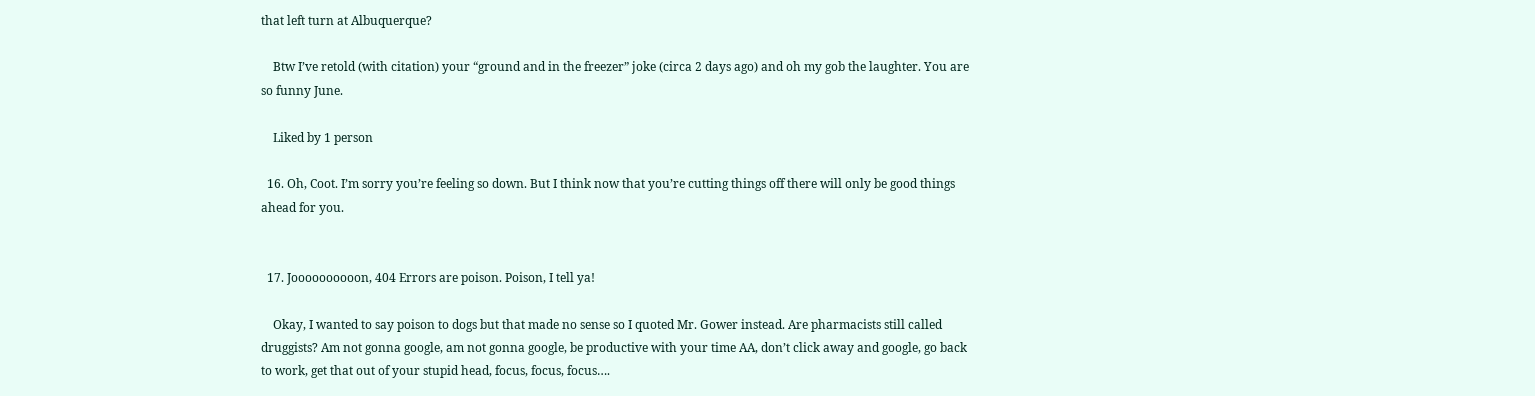that left turn at Albuquerque?

    Btw I’ve retold (with citation) your “ground and in the freezer” joke (circa 2 days ago) and oh my gob the laughter. You are so funny June.

    Liked by 1 person

  16. Oh, Coot. I’m sorry you’re feeling so down. But I think now that you’re cutting things off there will only be good things ahead for you.


  17. Joooooooooon, 404 Errors are poison. Poison, I tell ya!

    Okay, I wanted to say poison to dogs but that made no sense so I quoted Mr. Gower instead. Are pharmacists still called druggists? Am not gonna google, am not gonna google, be productive with your time AA, don’t click away and google, go back to work, get that out of your stupid head, focus, focus, focus….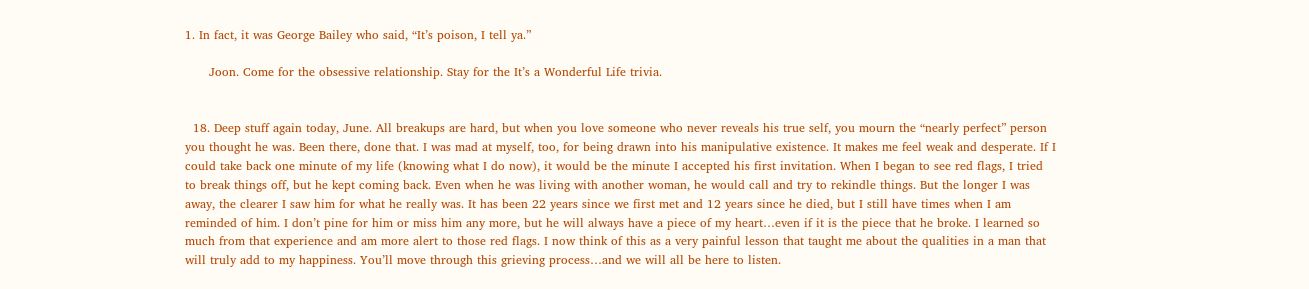1. In fact, it was George Bailey who said, “It’s poison, I tell ya.”

      Joon. Come for the obsessive relationship. Stay for the It’s a Wonderful Life trivia.


  18. Deep stuff again today, June. All breakups are hard, but when you love someone who never reveals his true self, you mourn the “nearly perfect” person you thought he was. Been there, done that. I was mad at myself, too, for being drawn into his manipulative existence. It makes me feel weak and desperate. If I could take back one minute of my life (knowing what I do now), it would be the minute I accepted his first invitation. When I began to see red flags, I tried to break things off, but he kept coming back. Even when he was living with another woman, he would call and try to rekindle things. But the longer I was away, the clearer I saw him for what he really was. It has been 22 years since we first met and 12 years since he died, but I still have times when I am reminded of him. I don’t pine for him or miss him any more, but he will always have a piece of my heart…even if it is the piece that he broke. I learned so much from that experience and am more alert to those red flags. I now think of this as a very painful lesson that taught me about the qualities in a man that will truly add to my happiness. You’ll move through this grieving process…and we will all be here to listen.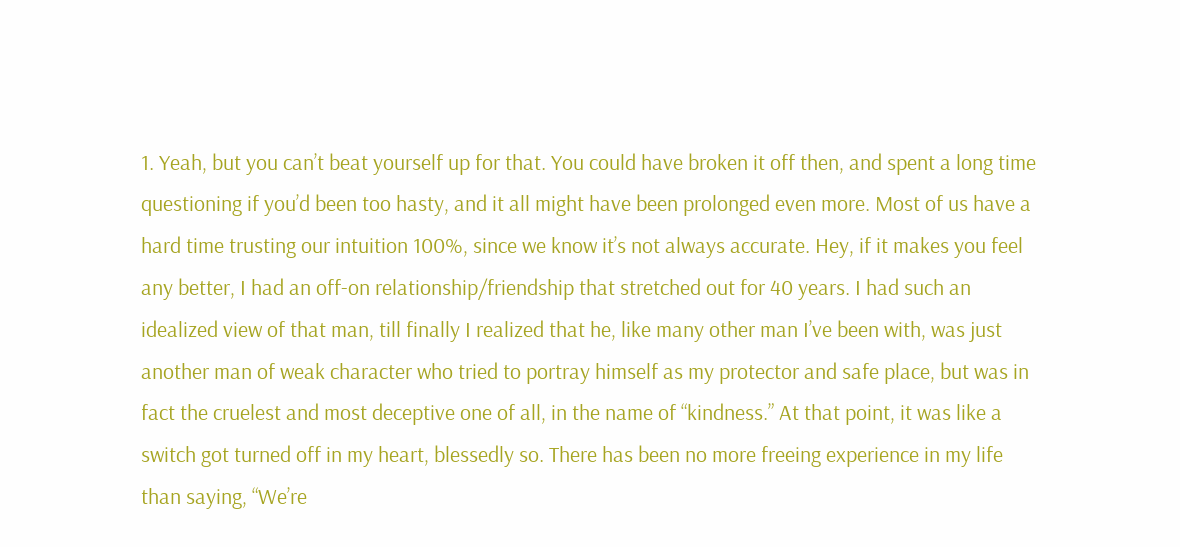1. Yeah, but you can’t beat yourself up for that. You could have broken it off then, and spent a long time questioning if you’d been too hasty, and it all might have been prolonged even more. Most of us have a hard time trusting our intuition 100%, since we know it’s not always accurate. Hey, if it makes you feel any better, I had an off-on relationship/friendship that stretched out for 40 years. I had such an idealized view of that man, till finally I realized that he, like many other man I’ve been with, was just another man of weak character who tried to portray himself as my protector and safe place, but was in fact the cruelest and most deceptive one of all, in the name of “kindness.” At that point, it was like a switch got turned off in my heart, blessedly so. There has been no more freeing experience in my life than saying, “We’re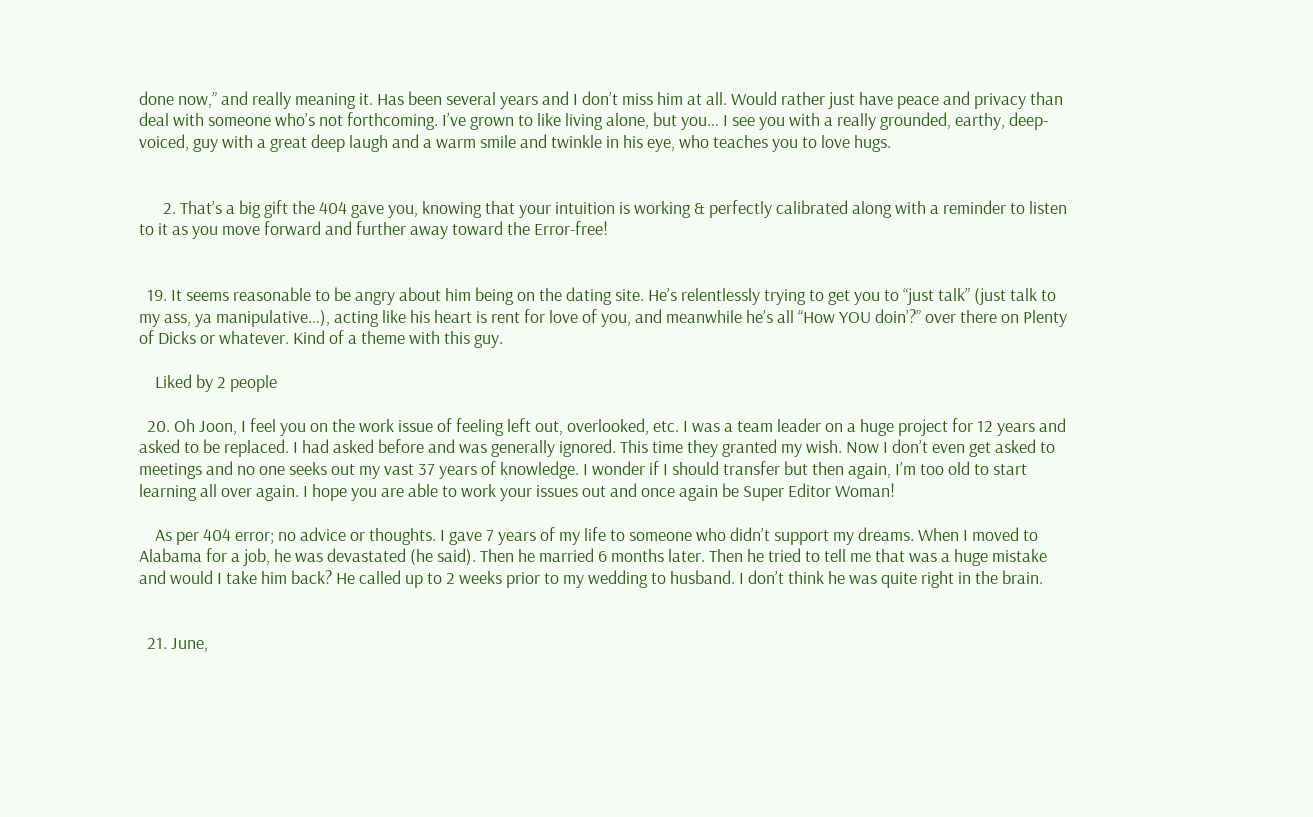done now,” and really meaning it. Has been several years and I don’t miss him at all. Would rather just have peace and privacy than deal with someone who’s not forthcoming. I’ve grown to like living alone, but you… I see you with a really grounded, earthy, deep-voiced, guy with a great deep laugh and a warm smile and twinkle in his eye, who teaches you to love hugs.


      2. That’s a big gift the 404 gave you, knowing that your intuition is working & perfectly calibrated along with a reminder to listen to it as you move forward and further away toward the Error-free!


  19. It seems reasonable to be angry about him being on the dating site. He’s relentlessly trying to get you to “just talk” (just talk to my ass, ya manipulative…), acting like his heart is rent for love of you, and meanwhile he’s all “How YOU doin’?” over there on Plenty of Dicks or whatever. Kind of a theme with this guy.

    Liked by 2 people

  20. Oh Joon, I feel you on the work issue of feeling left out, overlooked, etc. I was a team leader on a huge project for 12 years and asked to be replaced. I had asked before and was generally ignored. This time they granted my wish. Now I don’t even get asked to meetings and no one seeks out my vast 37 years of knowledge. I wonder if I should transfer but then again, I’m too old to start learning all over again. I hope you are able to work your issues out and once again be Super Editor Woman!

    As per 404 error; no advice or thoughts. I gave 7 years of my life to someone who didn’t support my dreams. When I moved to Alabama for a job, he was devastated (he said). Then he married 6 months later. Then he tried to tell me that was a huge mistake and would I take him back? He called up to 2 weeks prior to my wedding to husband. I don’t think he was quite right in the brain.


  21. June,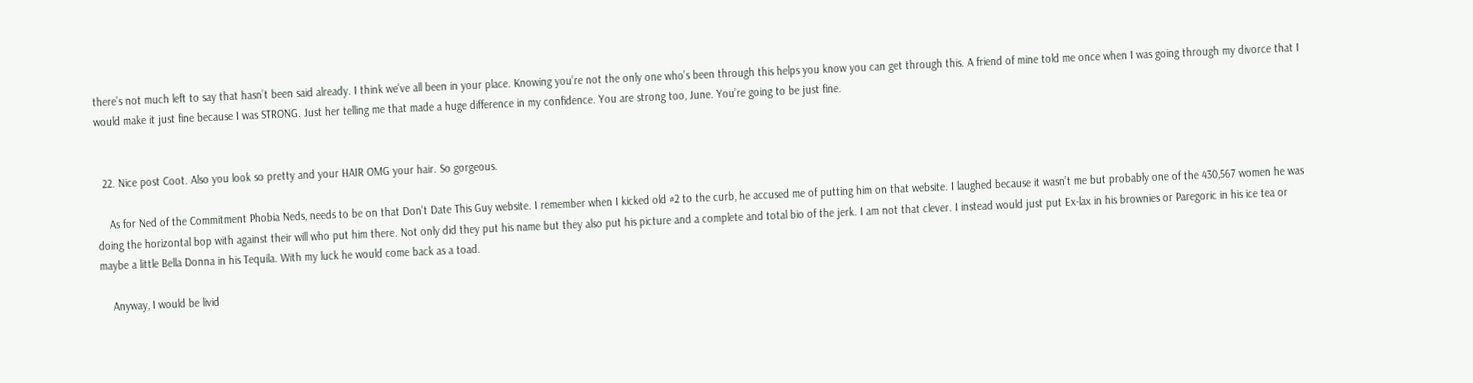there’s not much left to say that hasn’t been said already. I think we’ve all been in your place. Knowing you’re not the only one who’s been through this helps you know you can get through this. A friend of mine told me once when I was going through my divorce that I would make it just fine because I was STRONG. Just her telling me that made a huge difference in my confidence. You are strong too, June. You’re going to be just fine.


  22. Nice post Coot. Also you look so pretty and your HAIR OMG your hair. So gorgeous.

    As for Ned of the Commitment Phobia Neds, needs to be on that Don’t Date This Guy website. I remember when I kicked old #2 to the curb, he accused me of putting him on that website. I laughed because it wasn’t me but probably one of the 430,567 women he was doing the horizontal bop with against their will who put him there. Not only did they put his name but they also put his picture and a complete and total bio of the jerk. I am not that clever. I instead would just put Ex-lax in his brownies or Paregoric in his ice tea or maybe a little Bella Donna in his Tequila. With my luck he would come back as a toad.

    Anyway, I would be livid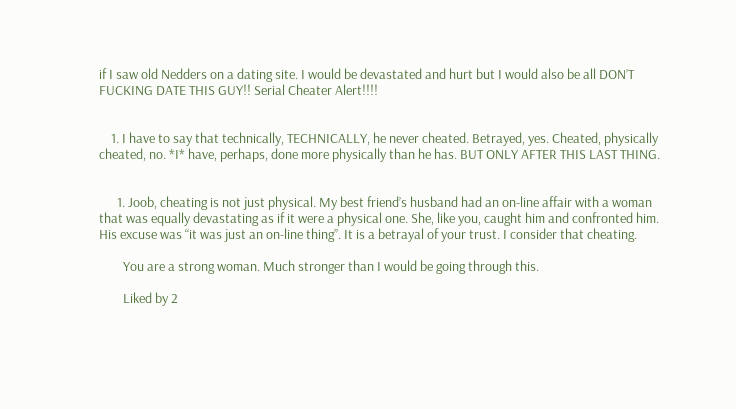if I saw old Nedders on a dating site. I would be devastated and hurt but I would also be all DON’T FUCKING DATE THIS GUY!! Serial Cheater Alert!!!!


    1. I have to say that technically, TECHNICALLY, he never cheated. Betrayed, yes. Cheated, physically cheated, no. *I* have, perhaps, done more physically than he has. BUT ONLY AFTER THIS LAST THING.


      1. Joob, cheating is not just physical. My best friend’s husband had an on-line affair with a woman that was equally devastating as if it were a physical one. She, like you, caught him and confronted him. His excuse was “it was just an on-line thing”. It is a betrayal of your trust. I consider that cheating.

        You are a strong woman. Much stronger than I would be going through this.

        Liked by 2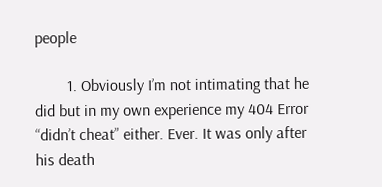people

        1. Obviously I’m not intimating that he did but in my own experience my 404 Error “didn’t cheat” either. Ever. It was only after his death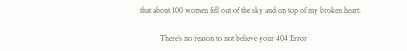that about 100 women fell out of the sky and on top of my broken heart.

          There’s no reason to not believe your 404 Error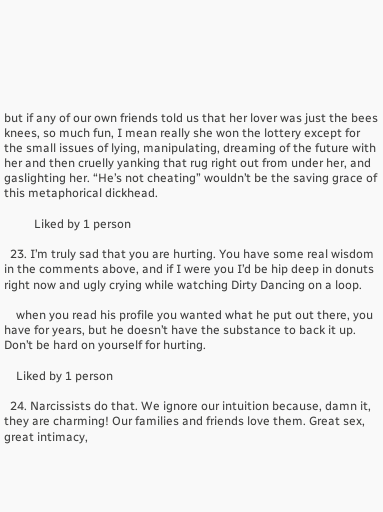but if any of our own friends told us that her lover was just the bees knees, so much fun, I mean really she won the lottery except for the small issues of lying, manipulating, dreaming of the future with her and then cruelly yanking that rug right out from under her, and gaslighting her. “He’s not cheating” wouldn’t be the saving grace of this metaphorical dickhead.

          Liked by 1 person

  23. I’m truly sad that you are hurting. You have some real wisdom in the comments above, and if I were you I’d be hip deep in donuts right now and ugly crying while watching Dirty Dancing on a loop.

    when you read his profile you wanted what he put out there, you have for years, but he doesn’t have the substance to back it up. Don’t be hard on yourself for hurting.

    Liked by 1 person

  24. Narcissists do that. We ignore our intuition because, damn it, they are charming! Our families and friends love them. Great sex, great intimacy,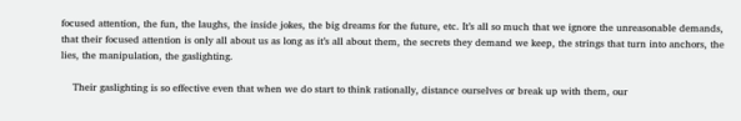focused attention, the fun, the laughs, the inside jokes, the big dreams for the future, etc. It’s all so much that we ignore the unreasonable demands, that their focused attention is only all about us as long as it’s all about them, the secrets they demand we keep, the strings that turn into anchors, the lies, the manipulation, the gaslighting.

    Their gaslighting is so effective even that when we do start to think rationally, distance ourselves or break up with them, our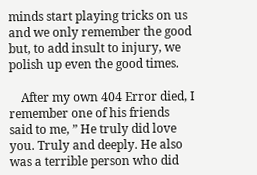minds start playing tricks on us and we only remember the good but, to add insult to injury, we polish up even the good times.

    After my own 404 Error died, I remember one of his friends said to me, ” He truly did love you. Truly and deeply. He also was a terrible person who did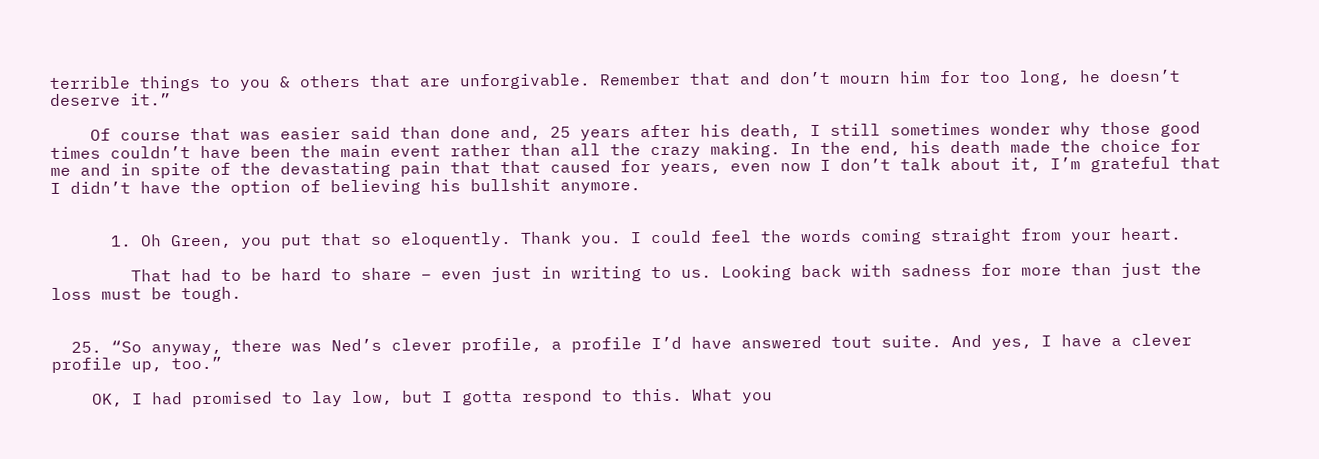terrible things to you & others that are unforgivable. Remember that and don’t mourn him for too long, he doesn’t deserve it.”

    Of course that was easier said than done and, 25 years after his death, I still sometimes wonder why those good times couldn’t have been the main event rather than all the crazy making. In the end, his death made the choice for me and in spite of the devastating pain that that caused for years, even now I don’t talk about it, I’m grateful that I didn’t have the option of believing his bullshit anymore.


      1. Oh Green, you put that so eloquently. Thank you. I could feel the words coming straight from your heart.

        That had to be hard to share – even just in writing to us. Looking back with sadness for more than just the loss must be tough.


  25. “So anyway, there was Ned’s clever profile, a profile I’d have answered tout suite. And yes, I have a clever profile up, too.”

    OK, I had promised to lay low, but I gotta respond to this. What you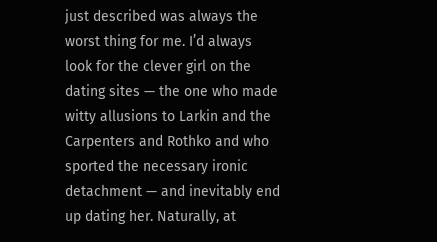just described was always the worst thing for me. I’d always look for the clever girl on the dating sites — the one who made witty allusions to Larkin and the Carpenters and Rothko and who sported the necessary ironic detachment — and inevitably end up dating her. Naturally, at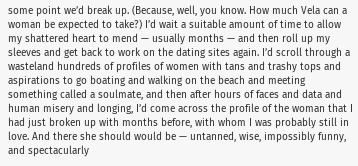some point we’d break up. (Because, well, you know. How much Vela can a woman be expected to take?) I’d wait a suitable amount of time to allow my shattered heart to mend — usually months — and then roll up my sleeves and get back to work on the dating sites again. I’d scroll through a wasteland hundreds of profiles of women with tans and trashy tops and aspirations to go boating and walking on the beach and meeting something called a soulmate, and then after hours of faces and data and human misery and longing, I’d come across the profile of the woman that I had just broken up with months before, with whom I was probably still in love. And there she should would be — untanned, wise, impossibly funny, and spectacularly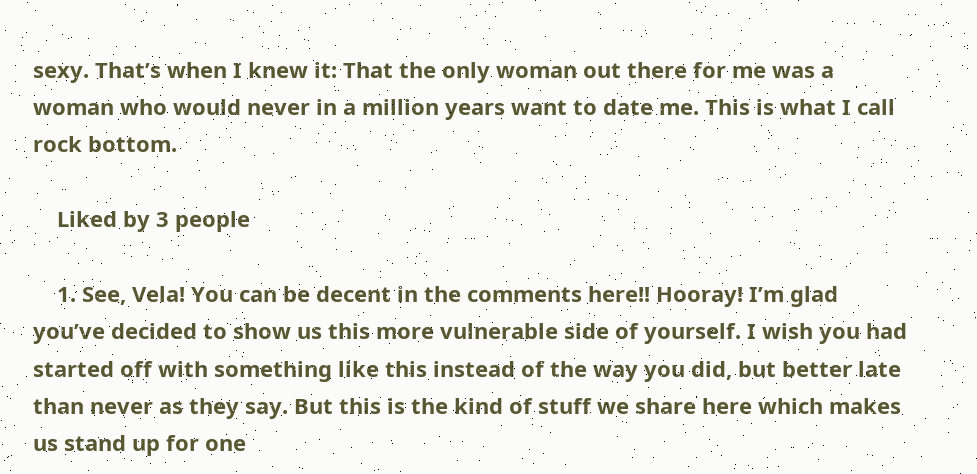sexy. That’s when I knew it: That the only woman out there for me was a woman who would never in a million years want to date me. This is what I call rock bottom.

    Liked by 3 people

    1. See, Vela! You can be decent in the comments here!! Hooray! I’m glad you’ve decided to show us this more vulnerable side of yourself. I wish you had started off with something like this instead of the way you did, but better late than never as they say. But this is the kind of stuff we share here which makes us stand up for one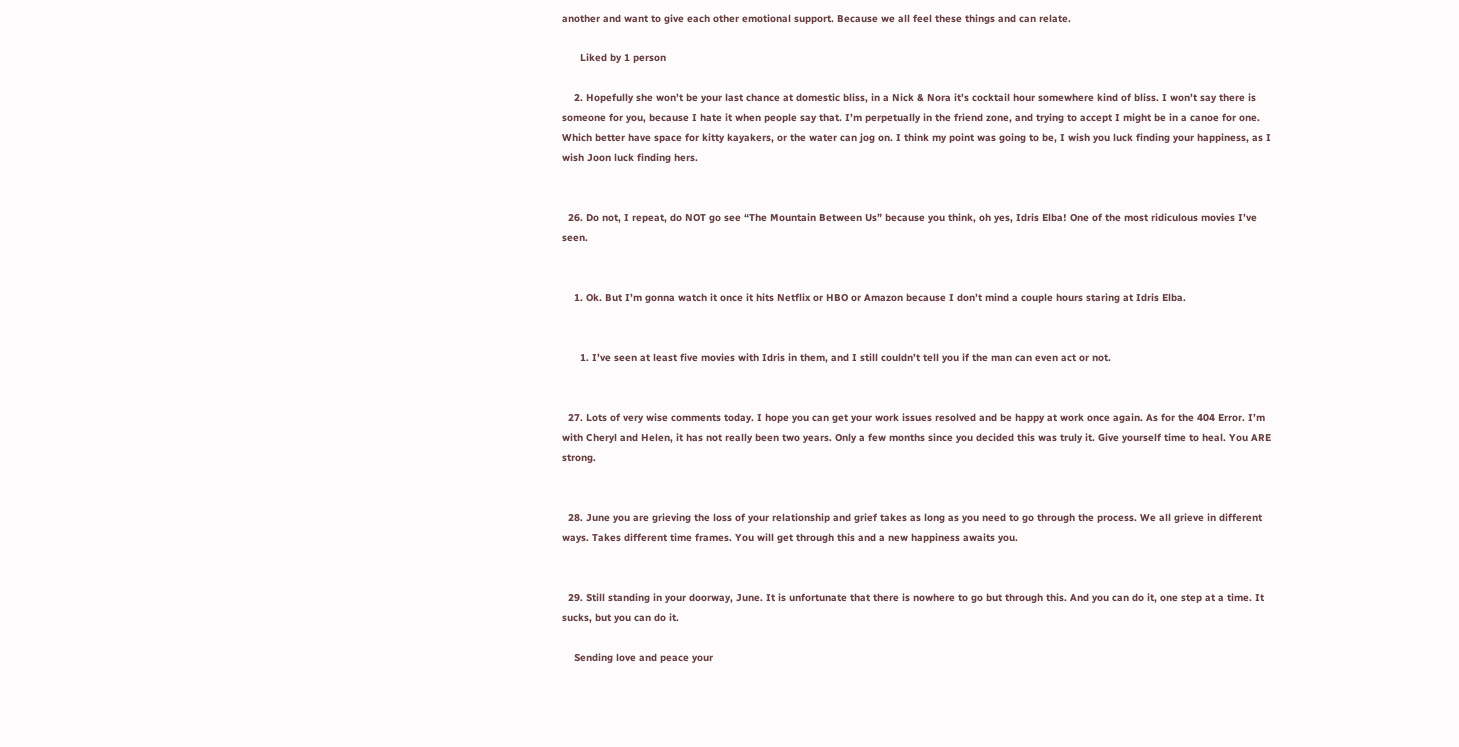another and want to give each other emotional support. Because we all feel these things and can relate.

      Liked by 1 person

    2. Hopefully she won’t be your last chance at domestic bliss, in a Nick & Nora it’s cocktail hour somewhere kind of bliss. I won’t say there is someone for you, because I hate it when people say that. I’m perpetually in the friend zone, and trying to accept I might be in a canoe for one. Which better have space for kitty kayakers, or the water can jog on. I think my point was going to be, I wish you luck finding your happiness, as I wish Joon luck finding hers.


  26. Do not, I repeat, do NOT go see “The Mountain Between Us” because you think, oh yes, Idris Elba! One of the most ridiculous movies I’ve seen.


    1. Ok. But I’m gonna watch it once it hits Netflix or HBO or Amazon because I don’t mind a couple hours staring at Idris Elba.


      1. I’ve seen at least five movies with Idris in them, and I still couldn’t tell you if the man can even act or not.


  27. Lots of very wise comments today. I hope you can get your work issues resolved and be happy at work once again. As for the 404 Error. I’m with Cheryl and Helen, it has not really been two years. Only a few months since you decided this was truly it. Give yourself time to heal. You ARE strong.


  28. June you are grieving the loss of your relationship and grief takes as long as you need to go through the process. We all grieve in different ways. Takes different time frames. You will get through this and a new happiness awaits you.


  29. Still standing in your doorway, June. It is unfortunate that there is nowhere to go but through this. And you can do it, one step at a time. It sucks, but you can do it.

    Sending love and peace your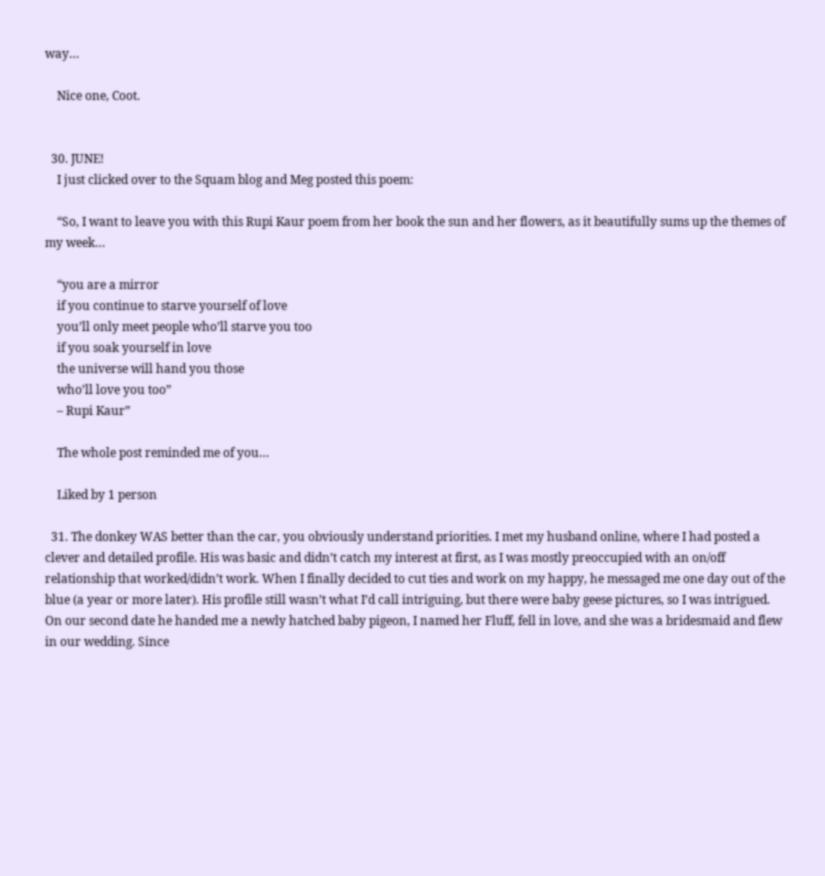way…

    Nice one, Coot.


  30. JUNE!
    I just clicked over to the Squam blog and Meg posted this poem:

    “So, I want to leave you with this Rupi Kaur poem from her book the sun and her flowers, as it beautifully sums up the themes of my week…

    “you are a mirror
    if you continue to starve yourself of love
    you’ll only meet people who’ll starve you too
    if you soak yourself in love
    the universe will hand you those
    who’ll love you too”
    – Rupi Kaur”

    The whole post reminded me of you…

    Liked by 1 person

  31. The donkey WAS better than the car, you obviously understand priorities. I met my husband online, where I had posted a clever and detailed profile. His was basic and didn’t catch my interest at first, as I was mostly preoccupied with an on/off relationship that worked/didn’t work. When I finally decided to cut ties and work on my happy, he messaged me one day out of the blue (a year or more later). His profile still wasn’t what I’d call intriguing, but there were baby geese pictures, so I was intrigued. On our second date he handed me a newly hatched baby pigeon, I named her Fluff, fell in love, and she was a bridesmaid and flew in our wedding. Since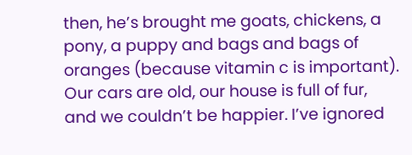then, he’s brought me goats, chickens, a pony, a puppy and bags and bags of oranges (because vitamin c is important). Our cars are old, our house is full of fur, and we couldn’t be happier. I’ve ignored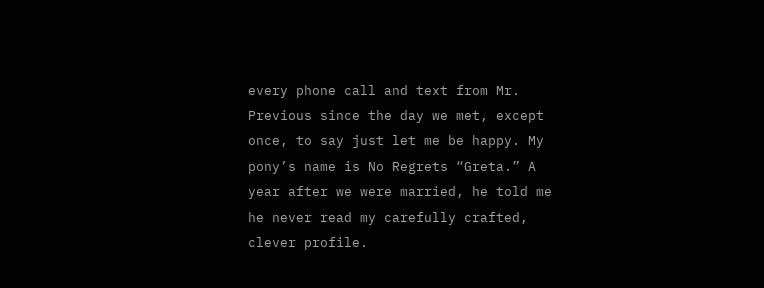every phone call and text from Mr. Previous since the day we met, except once, to say just let me be happy. My pony’s name is No Regrets “Greta.” A year after we were married, he told me he never read my carefully crafted, clever profile.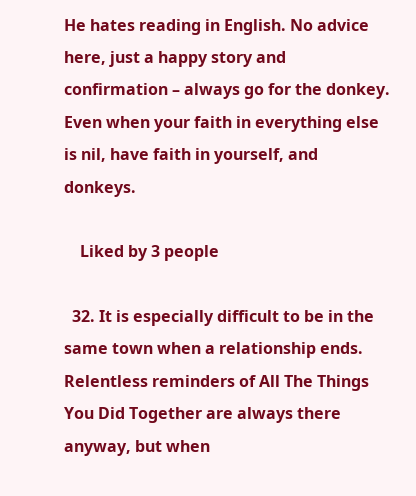He hates reading in English. No advice here, just a happy story and confirmation – always go for the donkey. Even when your faith in everything else is nil, have faith in yourself, and donkeys.

    Liked by 3 people

  32. It is especially difficult to be in the same town when a relationship ends. Relentless reminders of All The Things You Did Together are always there anyway, but when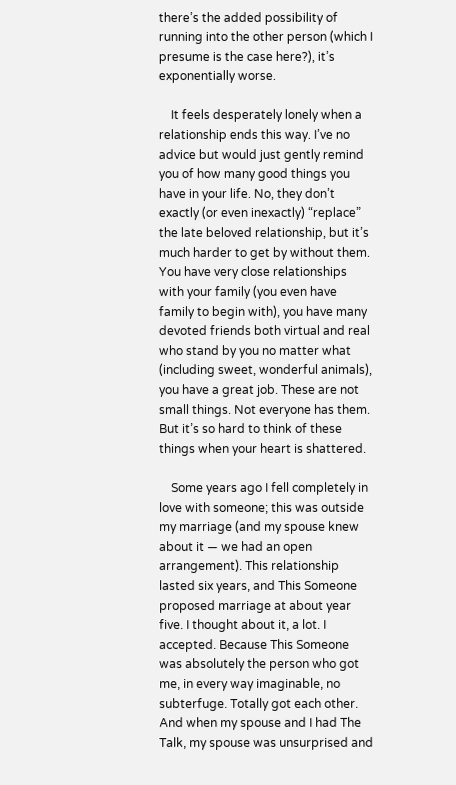there’s the added possibility of running into the other person (which I presume is the case here?), it’s exponentially worse.

    It feels desperately lonely when a relationship ends this way. I’ve no advice but would just gently remind you of how many good things you have in your life. No, they don’t exactly (or even inexactly) “replace” the late beloved relationship, but it’s much harder to get by without them. You have very close relationships with your family (you even have family to begin with), you have many devoted friends both virtual and real who stand by you no matter what (including sweet, wonderful animals), you have a great job. These are not small things. Not everyone has them. But it’s so hard to think of these things when your heart is shattered.

    Some years ago I fell completely in love with someone; this was outside my marriage (and my spouse knew about it — we had an open arrangement). This relationship lasted six years, and This Someone proposed marriage at about year five. I thought about it, a lot. I accepted. Because This Someone was absolutely the person who got me, in every way imaginable, no subterfuge. Totally got each other. And when my spouse and I had The Talk, my spouse was unsurprised and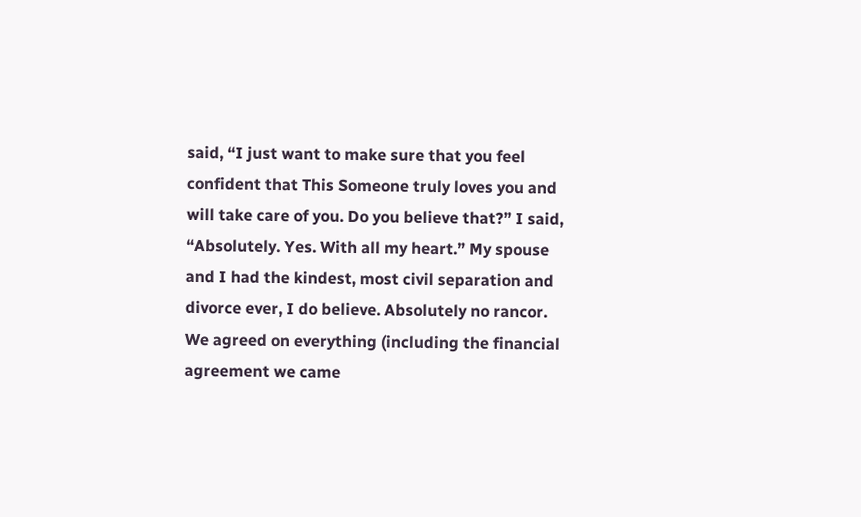said, “I just want to make sure that you feel confident that This Someone truly loves you and will take care of you. Do you believe that?” I said, “Absolutely. Yes. With all my heart.” My spouse and I had the kindest, most civil separation and divorce ever, I do believe. Absolutely no rancor. We agreed on everything (including the financial agreement we came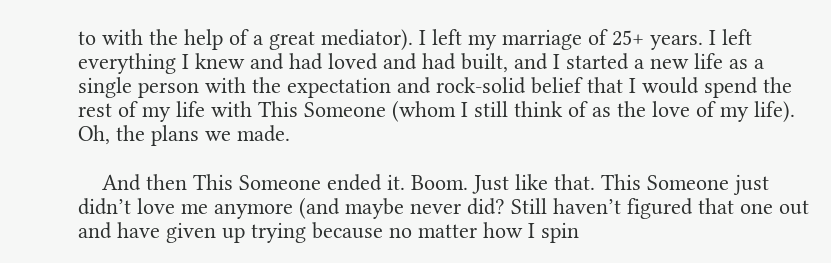to with the help of a great mediator). I left my marriage of 25+ years. I left everything I knew and had loved and had built, and I started a new life as a single person with the expectation and rock-solid belief that I would spend the rest of my life with This Someone (whom I still think of as the love of my life). Oh, the plans we made.

    And then This Someone ended it. Boom. Just like that. This Someone just didn’t love me anymore (and maybe never did? Still haven’t figured that one out and have given up trying because no matter how I spin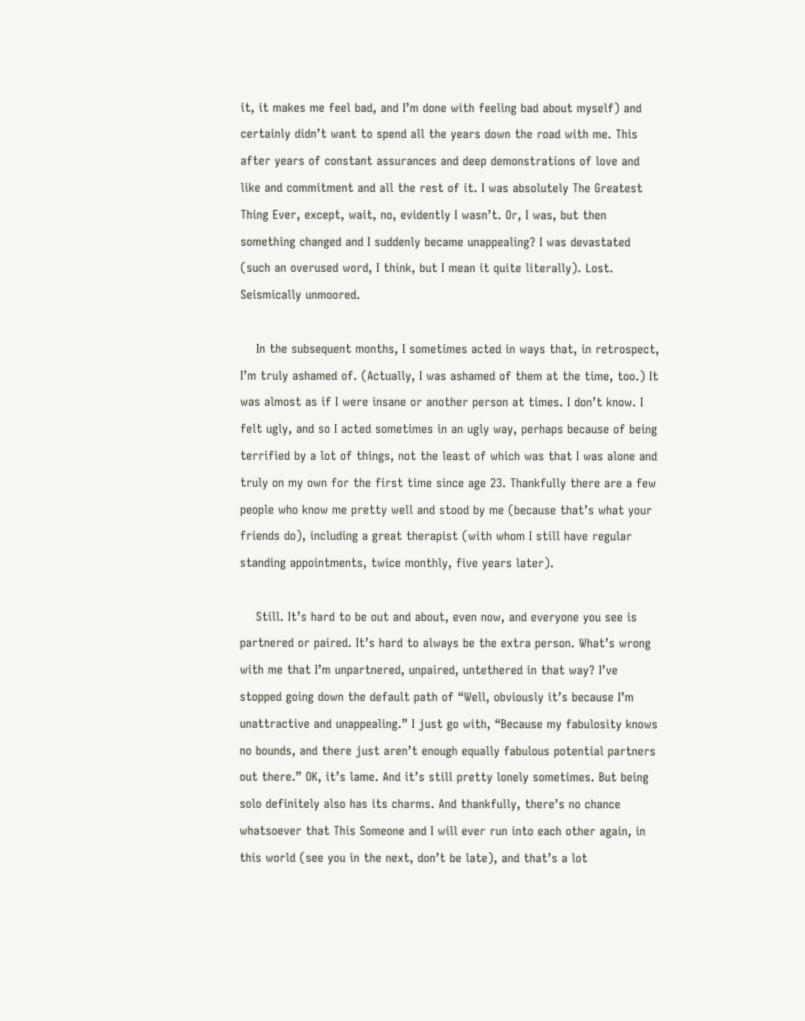it, it makes me feel bad, and I’m done with feeling bad about myself) and certainly didn’t want to spend all the years down the road with me. This after years of constant assurances and deep demonstrations of love and like and commitment and all the rest of it. I was absolutely The Greatest Thing Ever, except, wait, no, evidently I wasn’t. Or, I was, but then something changed and I suddenly became unappealing? I was devastated (such an overused word, I think, but I mean it quite literally). Lost. Seismically unmoored.

    In the subsequent months, I sometimes acted in ways that, in retrospect, I’m truly ashamed of. (Actually, I was ashamed of them at the time, too.) It was almost as if I were insane or another person at times. I don’t know. I felt ugly, and so I acted sometimes in an ugly way, perhaps because of being terrified by a lot of things, not the least of which was that I was alone and truly on my own for the first time since age 23. Thankfully there are a few people who know me pretty well and stood by me (because that’s what your friends do), including a great therapist (with whom I still have regular standing appointments, twice monthly, five years later).

    Still. It’s hard to be out and about, even now, and everyone you see is partnered or paired. It’s hard to always be the extra person. What’s wrong with me that I’m unpartnered, unpaired, untethered in that way? I’ve stopped going down the default path of “Well, obviously it’s because I’m unattractive and unappealing.” I just go with, “Because my fabulosity knows no bounds, and there just aren’t enough equally fabulous potential partners out there.” OK, it’s lame. And it’s still pretty lonely sometimes. But being solo definitely also has its charms. And thankfully, there’s no chance whatsoever that This Someone and I will ever run into each other again, in this world (see you in the next, don’t be late), and that’s a lot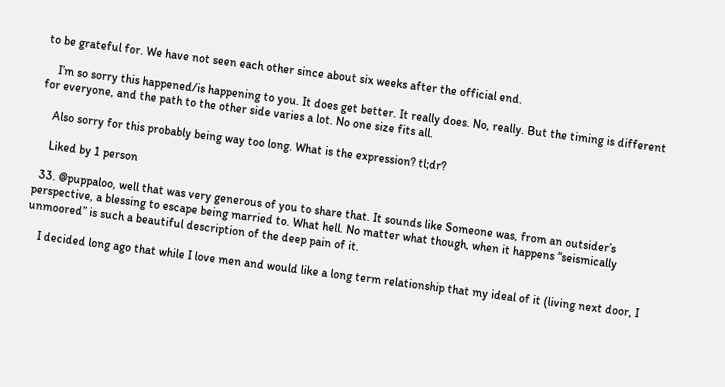to be grateful for. We have not seen each other since about six weeks after the official end.

    I’m so sorry this happened/is happening to you. It does get better. It really does. No, really. But the timing is different for everyone, and the path to the other side varies a lot. No one size fits all.

    Also sorry for this probably being way too long. What is the expression? tl;dr?

    Liked by 1 person

  33. @puppaloo, well that was very generous of you to share that. It sounds like Someone was, from an outsider’s perspective, a blessing to escape being married to. What hell. No matter what though, when it happens “seismically unmoored” is such a beautiful description of the deep pain of it.

    I decided long ago that while I love men and would like a long term relationship that my ideal of it (living next door, I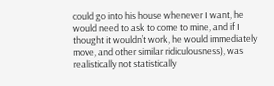could go into his house whenever I want, he would need to ask to come to mine, and if I thought it wouldn’t work, he would immediately move, and other similar ridiculousness), was realistically not statistically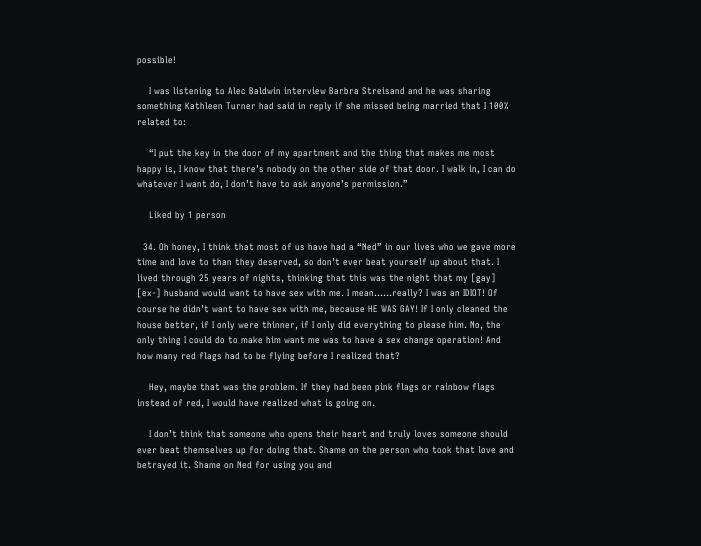possible!

    I was listening to Alec Baldwin interview Barbra Streisand and he was sharing something Kathleen Turner had said in reply if she missed being married that I 100% related to:

    “I put the key in the door of my apartment and the thing that makes me most happy is, I know that there’s nobody on the other side of that door. I walk in, I can do whatever I want do, I don’t have to ask anyone’s permission.”

    Liked by 1 person

  34. Oh honey, I think that most of us have had a “Ned” in our lives who we gave more time and love to than they deserved, so don’t ever beat yourself up about that. I lived through 25 years of nights, thinking that this was the night that my [gay] [ex-] husband would want to have sex with me. I mean……really? I was an IDIOT! Of course he didn’t want to have sex with me, because HE WAS GAY! If I only cleaned the house better, if I only were thinner, if I only did everything to please him. No, the only thing I could do to make him want me was to have a sex change operation! And how many red flags had to be flying before I realized that?

    Hey, maybe that was the problem. If they had been pink flags or rainbow flags instead of red, I would have realized what is going on.

    I don’t think that someone who opens their heart and truly loves someone should ever beat themselves up for doing that. Shame on the person who took that love and betrayed it. Shame on Ned for using you and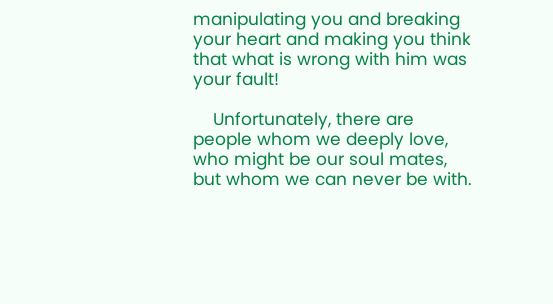manipulating you and breaking your heart and making you think that what is wrong with him was your fault!

    Unfortunately, there are people whom we deeply love, who might be our soul mates, but whom we can never be with.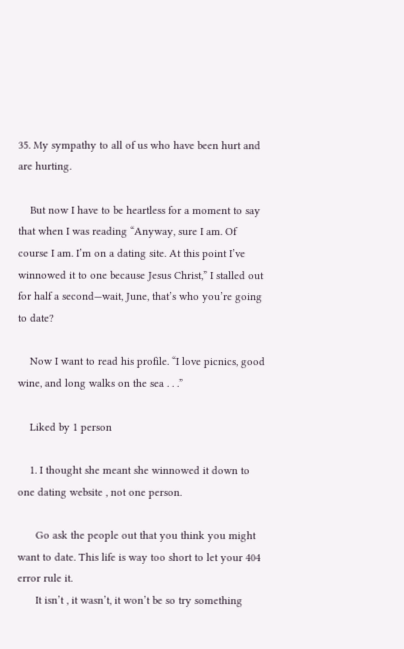35. My sympathy to all of us who have been hurt and are hurting.

    But now I have to be heartless for a moment to say that when I was reading “Anyway, sure I am. Of course I am. I’m on a dating site. At this point I’ve winnowed it to one because Jesus Christ,” I stalled out for half a second—wait, June, that’s who you’re going to date?

    Now I want to read his profile. “I love picnics, good wine, and long walks on the sea . . .”

    Liked by 1 person

    1. I thought she meant she winnowed it down to one dating website , not one person.

      Go ask the people out that you think you might want to date. This life is way too short to let your 404 error rule it.
      It isn’t , it wasn’t, it won’t be so try something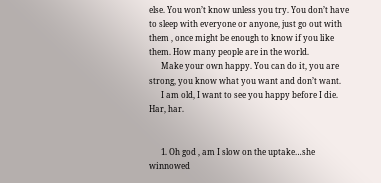else. You won’t know unless you try. You don’t have to sleep with everyone or anyone, just go out with them , once might be enough to know if you like them. How many people are in the world.
      Make your own happy. You can do it, you are strong, you know what you want and don’t want.
      I am old, I want to see you happy before I die. Har, har.


      1. Oh god , am I slow on the uptake…she winnowed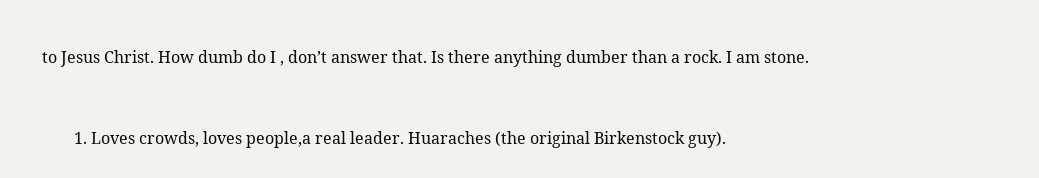to Jesus Christ. How dumb do I , don’t answer that. Is there anything dumber than a rock. I am stone.


        1. Loves crowds, loves people,a real leader. Huaraches (the original Birkenstock guy).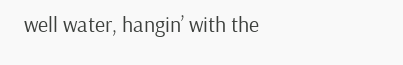well water, hangin’ with the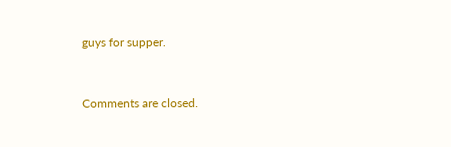guys for supper.


Comments are closed.